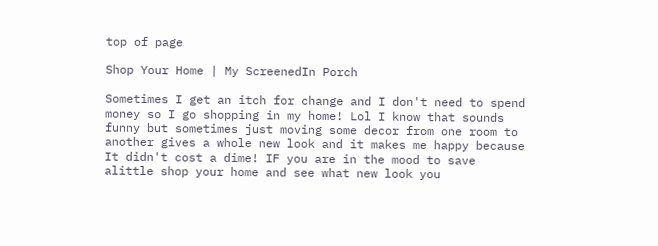top of page

Shop Your Home | My ScreenedIn Porch

Sometimes I get an itch for change and I don't need to spend money so I go shopping in my home! Lol I know that sounds funny but sometimes just moving some decor from one room to another gives a whole new look and it makes me happy because It didn't cost a dime! IF you are in the mood to save alittle shop your home and see what new look you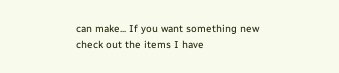can make... If you want something new check out the items I have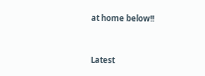at home below!!



Latest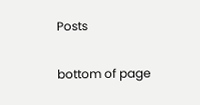Posts

bottom of page